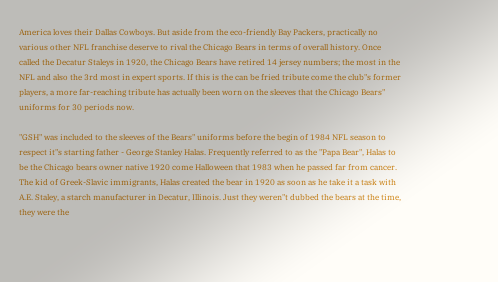America loves their Dallas Cowboys. But aside from the eco-friendly Bay Packers, practically no various other NFL franchise deserve to rival the Chicago Bears in terms of overall history. Once called the Decatur Staleys in 1920, the Chicago Bears have retired 14 jersey numbers; the most in the NFL and also the 3rd most in expert sports. If this is the can be fried tribute come the club"s former players, a more far-reaching tribute has actually been worn on the sleeves that the Chicago Bears" uniforms for 30 periods now.

"GSH" was included to the sleeves of the Bears" uniforms before the begin of 1984 NFL season to respect it"s starting father - George Stanley Halas. Frequently referred to as the "Papa Bear", Halas to be the Chicago bears owner native 1920 come Halloween that 1983 when he passed far from cancer. The kid of Greek-Slavic immigrants, Halas created the bear in 1920 as soon as he take it a task with A.E. Staley, a starch manufacturer in Decatur, Illinois. Just they weren"t dubbed the bears at the time, they were the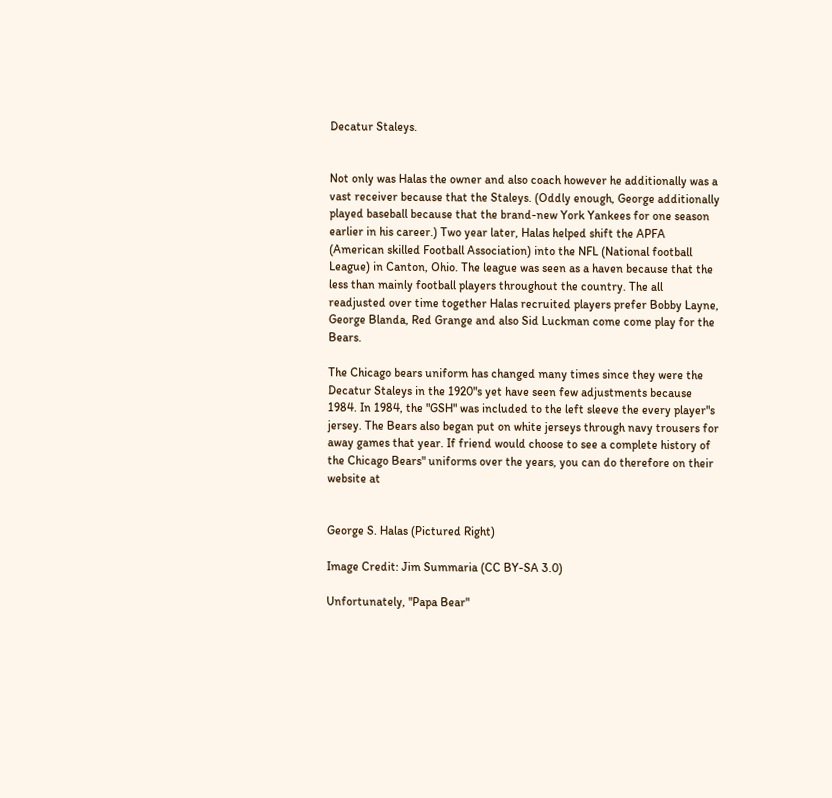Decatur Staleys.


Not only was Halas the owner and also coach however he additionally was a vast receiver because that the Staleys. (Oddly enough, George additionally played baseball because that the brand-new York Yankees for one season earlier in his career.) Two year later, Halas helped shift the APFA (American skilled Football Association) into the NFL (National football League) in Canton, Ohio. The league was seen as a haven because that the less than mainly football players throughout the country. The all readjusted over time together Halas recruited players prefer Bobby Layne, George Blanda, Red Grange and also Sid Luckman come come play for the Bears.

The Chicago bears uniform has changed many times since they were the Decatur Staleys in the 1920"s yet have seen few adjustments because 1984. In 1984, the "GSH" was included to the left sleeve the every player"s jersey. The Bears also began put on white jerseys through navy trousers for away games that year. If friend would choose to see a complete history of the Chicago Bears" uniforms over the years, you can do therefore on their website at


George S. Halas (Pictured Right)

Image Credit: Jim Summaria (CC BY-SA 3.0)

Unfortunately, "Papa Bear"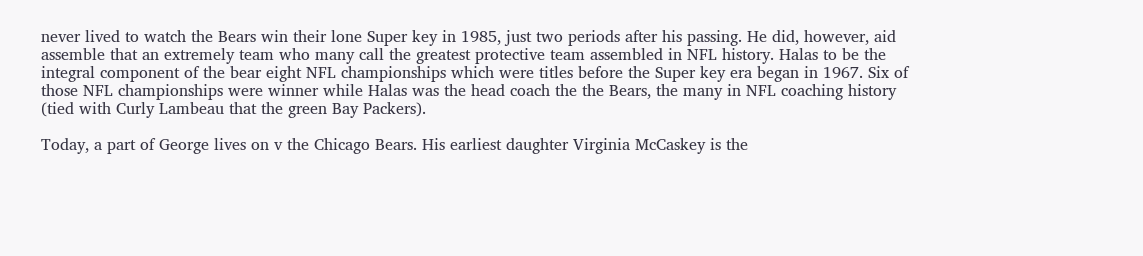never lived to watch the Bears win their lone Super key in 1985, just two periods after his passing. He did, however, aid assemble that an extremely team who many call the greatest protective team assembled in NFL history. Halas to be the integral component of the bear eight NFL championships which were titles before the Super key era began in 1967. Six of those NFL championships were winner while Halas was the head coach the the Bears, the many in NFL coaching history (tied with Curly Lambeau that the green Bay Packers).

Today, a part of George lives on v the Chicago Bears. His earliest daughter Virginia McCaskey is the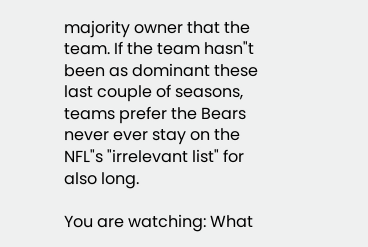majority owner that the team. If the team hasn"t been as dominant these last couple of seasons, teams prefer the Bears never ever stay on the NFL"s "irrelevant list" for also long.

You are watching: What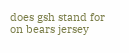does gsh stand for on bears jersey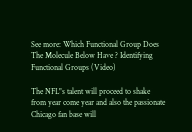See more: Which Functional Group Does The Molecule Below Have ? Identifying Functional Groups (Video)

The NFL"s talent will proceed to shake from year come year and also the passionate Chicago fan base will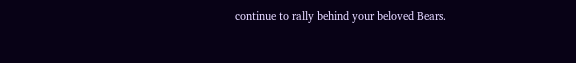continue to rally behind your beloved Bears.